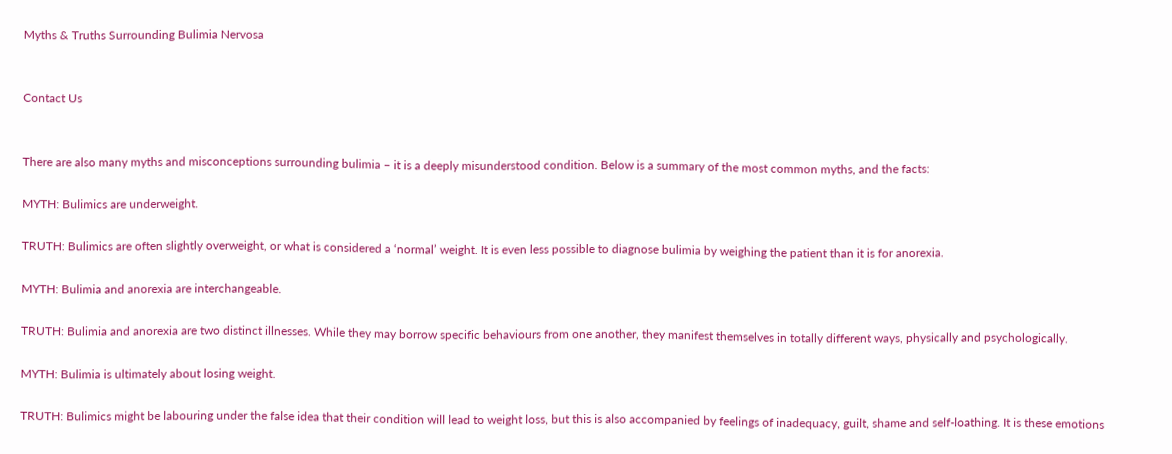Myths & Truths Surrounding Bulimia Nervosa


Contact Us


There are also many myths and misconceptions surrounding bulimia – it is a deeply misunderstood condition. Below is a summary of the most common myths, and the facts:

MYTH: Bulimics are underweight.

TRUTH: Bulimics are often slightly overweight, or what is considered a ‘normal’ weight. It is even less possible to diagnose bulimia by weighing the patient than it is for anorexia.

MYTH: Bulimia and anorexia are interchangeable.

TRUTH: Bulimia and anorexia are two distinct illnesses. While they may borrow specific behaviours from one another, they manifest themselves in totally different ways, physically and psychologically.

MYTH: Bulimia is ultimately about losing weight.

TRUTH: Bulimics might be labouring under the false idea that their condition will lead to weight loss, but this is also accompanied by feelings of inadequacy, guilt, shame and self-loathing. It is these emotions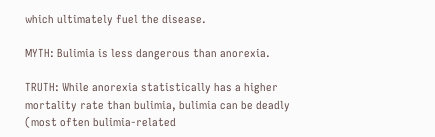which ultimately fuel the disease.

MYTH: Bulimia is less dangerous than anorexia.

TRUTH: While anorexia statistically has a higher mortality rate than bulimia, bulimia can be deadly (most often bulimia-related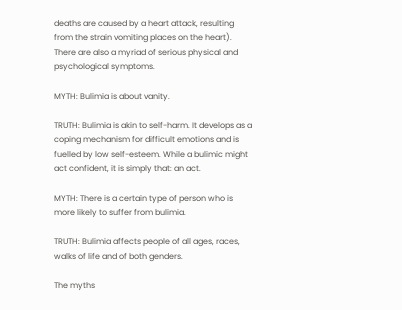deaths are caused by a heart attack, resulting from the strain vomiting places on the heart). There are also a myriad of serious physical and psychological symptoms.

MYTH: Bulimia is about vanity.

TRUTH: Bulimia is akin to self-harm. It develops as a coping mechanism for difficult emotions and is fuelled by low self-esteem. While a bulimic might act confident, it is simply that: an act.

MYTH: There is a certain type of person who is more likely to suffer from bulimia.

TRUTH: Bulimia affects people of all ages, races, walks of life and of both genders.

The myths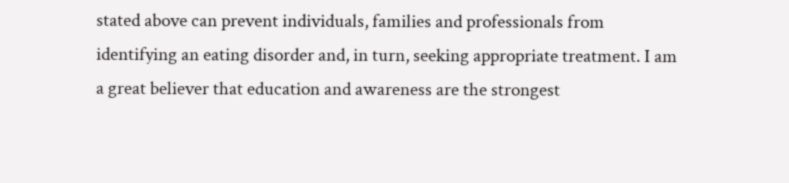stated above can prevent individuals, families and professionals from identifying an eating disorder and, in turn, seeking appropriate treatment. I am a great believer that education and awareness are the strongest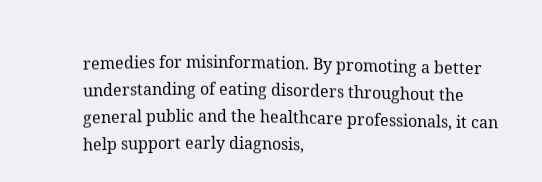remedies for misinformation. By promoting a better understanding of eating disorders throughout the general public and the healthcare professionals, it can help support early diagnosis,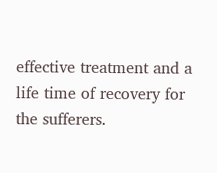effective treatment and a life time of recovery for the sufferers.